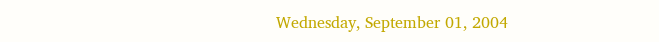Wednesday, September 01, 2004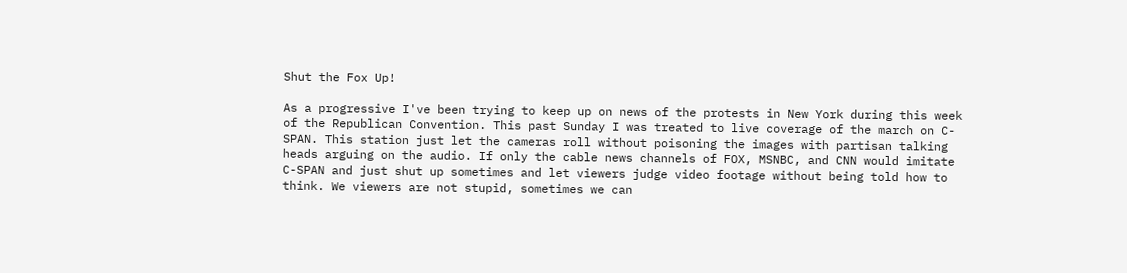Shut the Fox Up!

As a progressive I've been trying to keep up on news of the protests in New York during this week of the Republican Convention. This past Sunday I was treated to live coverage of the march on C-SPAN. This station just let the cameras roll without poisoning the images with partisan talking heads arguing on the audio. If only the cable news channels of FOX, MSNBC, and CNN would imitate C-SPAN and just shut up sometimes and let viewers judge video footage without being told how to think. We viewers are not stupid, sometimes we can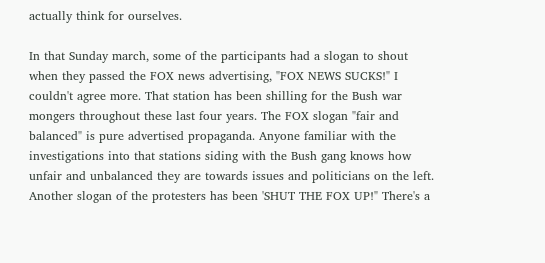actually think for ourselves.

In that Sunday march, some of the participants had a slogan to shout when they passed the FOX news advertising, "FOX NEWS SUCKS!" I couldn't agree more. That station has been shilling for the Bush war mongers throughout these last four years. The FOX slogan "fair and balanced" is pure advertised propaganda. Anyone familiar with the investigations into that stations siding with the Bush gang knows how unfair and unbalanced they are towards issues and politicians on the left. Another slogan of the protesters has been 'SHUT THE FOX UP!" There's a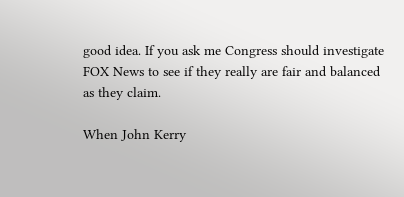good idea. If you ask me Congress should investigate FOX News to see if they really are fair and balanced as they claim.

When John Kerry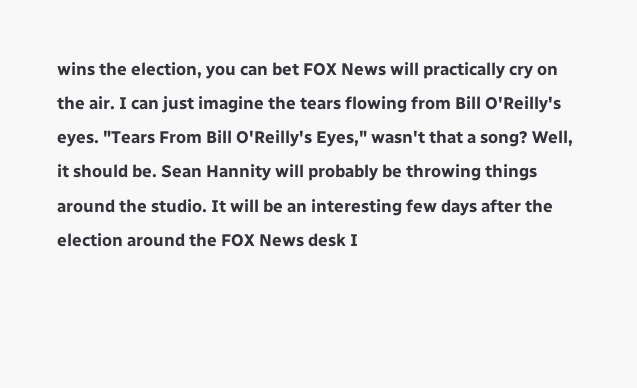wins the election, you can bet FOX News will practically cry on the air. I can just imagine the tears flowing from Bill O'Reilly's eyes. "Tears From Bill O'Reilly's Eyes," wasn't that a song? Well, it should be. Sean Hannity will probably be throwing things around the studio. It will be an interesting few days after the election around the FOX News desk I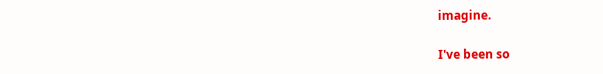imagine.

I've been so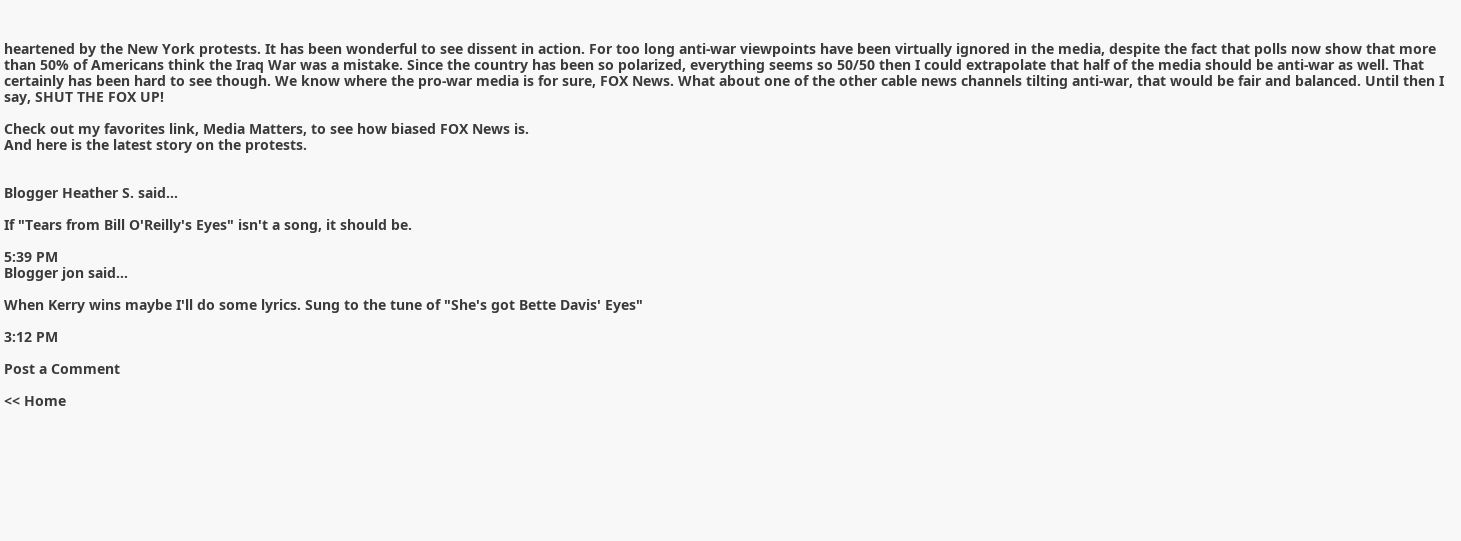heartened by the New York protests. It has been wonderful to see dissent in action. For too long anti-war viewpoints have been virtually ignored in the media, despite the fact that polls now show that more than 50% of Americans think the Iraq War was a mistake. Since the country has been so polarized, everything seems so 50/50 then I could extrapolate that half of the media should be anti-war as well. That certainly has been hard to see though. We know where the pro-war media is for sure, FOX News. What about one of the other cable news channels tilting anti-war, that would be fair and balanced. Until then I say, SHUT THE FOX UP!

Check out my favorites link, Media Matters, to see how biased FOX News is.
And here is the latest story on the protests.


Blogger Heather S. said...

If "Tears from Bill O'Reilly's Eyes" isn't a song, it should be.

5:39 PM
Blogger jon said...

When Kerry wins maybe I'll do some lyrics. Sung to the tune of "She's got Bette Davis' Eyes"

3:12 PM

Post a Comment

<< Home